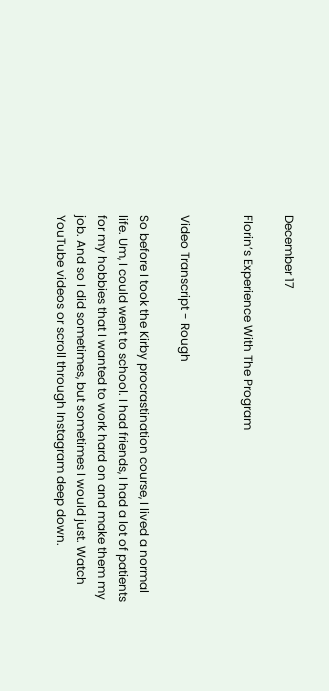December 17

Florin’s Experience With The Program


Video Transcript - Rough

So before I took the Kirby procrastination course, I lived a normal life. Um, I could went to school. I had friends, I had a lot of patients for my hobbies that I wanted to work hard on and make them my job. And so I did sometimes, but sometimes I would just. Watch YouTube videos or scroll through Instagram deep down.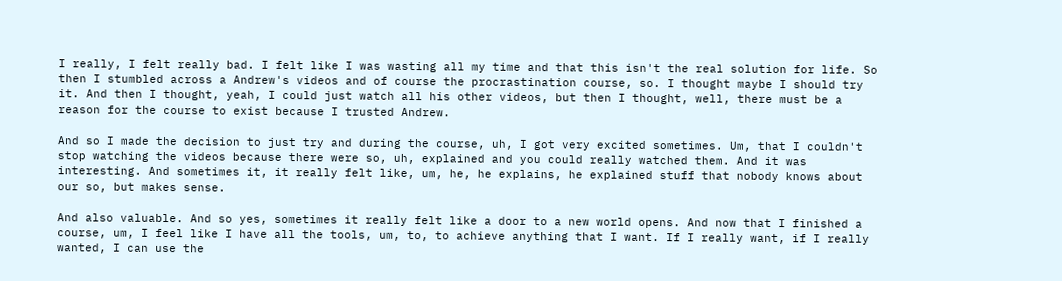I really, I felt really bad. I felt like I was wasting all my time and that this isn't the real solution for life. So then I stumbled across a Andrew's videos and of course the procrastination course, so. I thought maybe I should try it. And then I thought, yeah, I could just watch all his other videos, but then I thought, well, there must be a reason for the course to exist because I trusted Andrew.

And so I made the decision to just try and during the course, uh, I got very excited sometimes. Um, that I couldn't stop watching the videos because there were so, uh, explained and you could really watched them. And it was interesting. And sometimes it, it really felt like, um, he, he explains, he explained stuff that nobody knows about our so, but makes sense.

And also valuable. And so yes, sometimes it really felt like a door to a new world opens. And now that I finished a course, um, I feel like I have all the tools, um, to, to achieve anything that I want. If I really want, if I really wanted, I can use the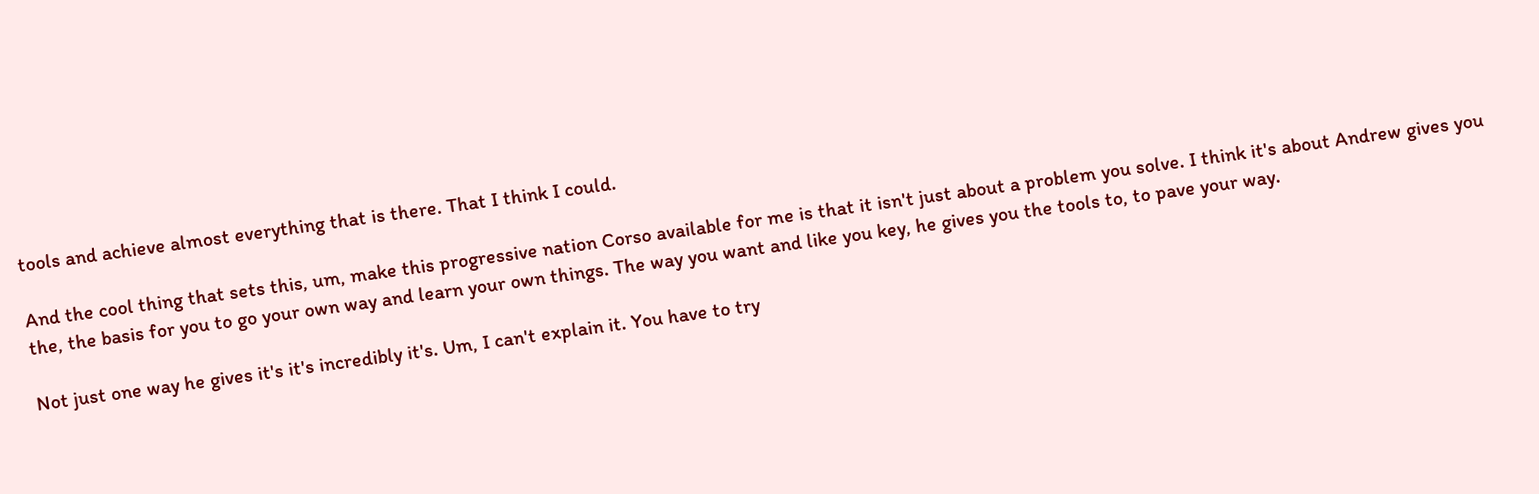tools and achieve almost everything that is there. That I think I could.

And the cool thing that sets this, um, make this progressive nation Corso available for me is that it isn't just about a problem you solve. I think it's about Andrew gives you the, the basis for you to go your own way and learn your own things. The way you want and like you key, he gives you the tools to, to pave your way.

Not just one way he gives it's it's incredibly it's. Um, I can't explain it. You have to try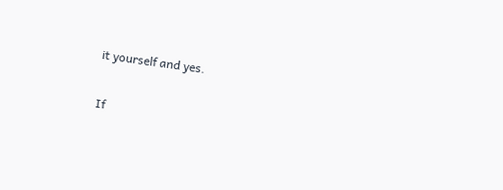it yourself and yes.

If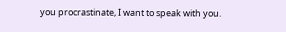you procrastinate, I want to speak with you.